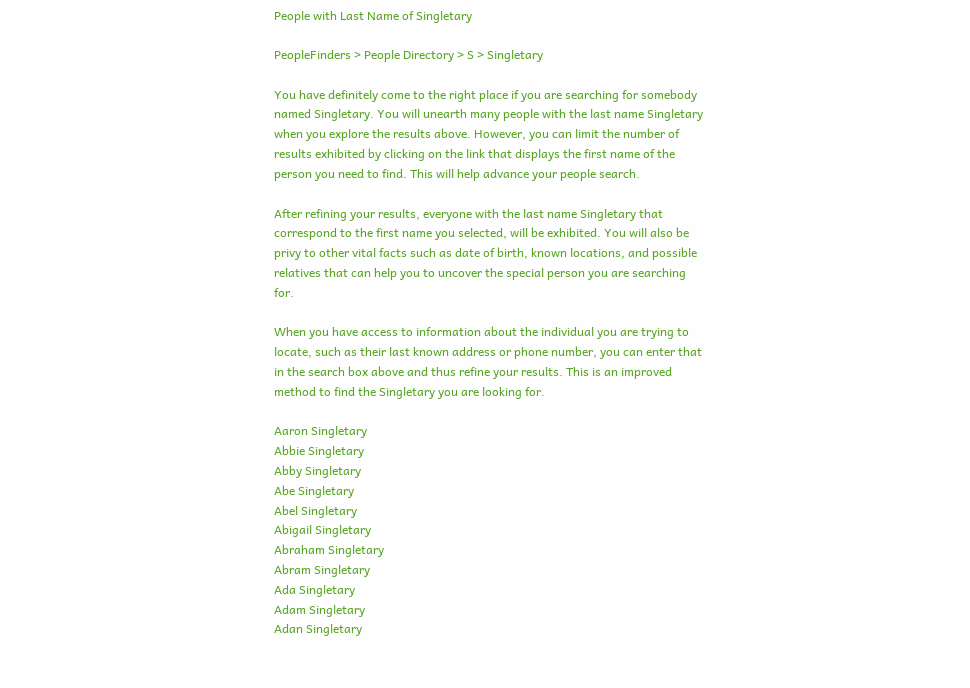People with Last Name of Singletary

PeopleFinders > People Directory > S > Singletary

You have definitely come to the right place if you are searching for somebody named Singletary. You will unearth many people with the last name Singletary when you explore the results above. However, you can limit the number of results exhibited by clicking on the link that displays the first name of the person you need to find. This will help advance your people search.

After refining your results, everyone with the last name Singletary that correspond to the first name you selected, will be exhibited. You will also be privy to other vital facts such as date of birth, known locations, and possible relatives that can help you to uncover the special person you are searching for.

When you have access to information about the individual you are trying to locate, such as their last known address or phone number, you can enter that in the search box above and thus refine your results. This is an improved method to find the Singletary you are looking for.

Aaron Singletary
Abbie Singletary
Abby Singletary
Abe Singletary
Abel Singletary
Abigail Singletary
Abraham Singletary
Abram Singletary
Ada Singletary
Adam Singletary
Adan Singletary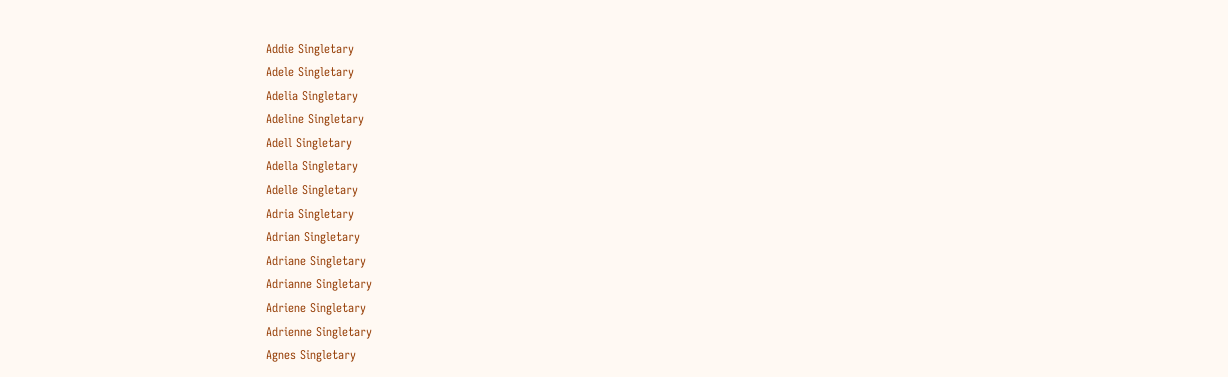Addie Singletary
Adele Singletary
Adelia Singletary
Adeline Singletary
Adell Singletary
Adella Singletary
Adelle Singletary
Adria Singletary
Adrian Singletary
Adriane Singletary
Adrianne Singletary
Adriene Singletary
Adrienne Singletary
Agnes Singletary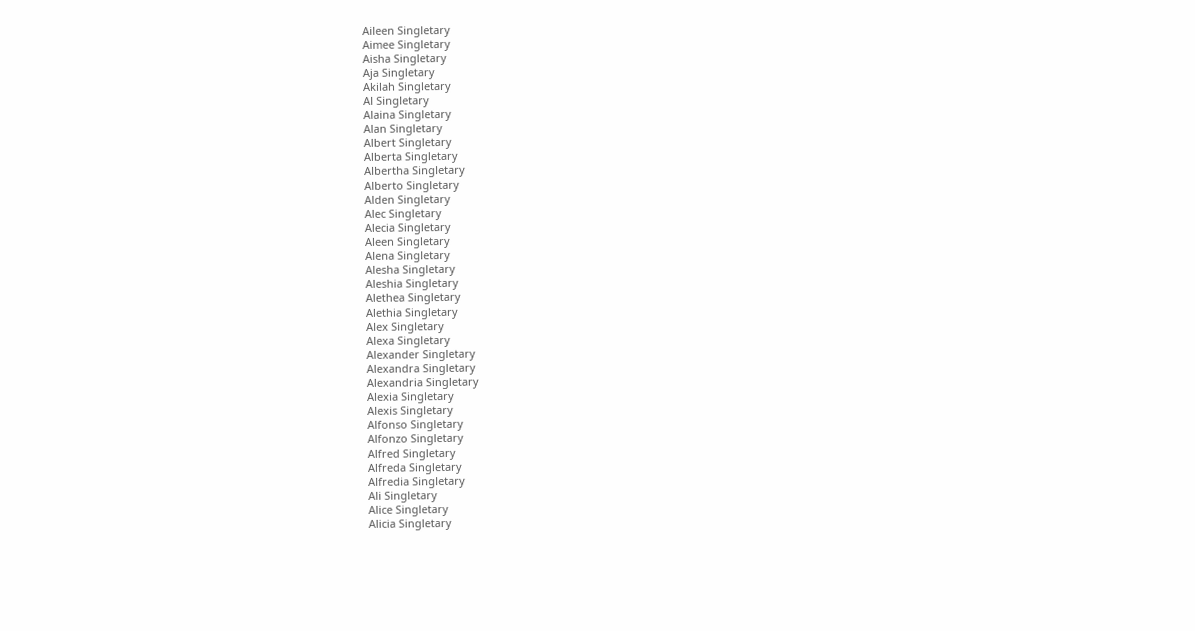Aileen Singletary
Aimee Singletary
Aisha Singletary
Aja Singletary
Akilah Singletary
Al Singletary
Alaina Singletary
Alan Singletary
Albert Singletary
Alberta Singletary
Albertha Singletary
Alberto Singletary
Alden Singletary
Alec Singletary
Alecia Singletary
Aleen Singletary
Alena Singletary
Alesha Singletary
Aleshia Singletary
Alethea Singletary
Alethia Singletary
Alex Singletary
Alexa Singletary
Alexander Singletary
Alexandra Singletary
Alexandria Singletary
Alexia Singletary
Alexis Singletary
Alfonso Singletary
Alfonzo Singletary
Alfred Singletary
Alfreda Singletary
Alfredia Singletary
Ali Singletary
Alice Singletary
Alicia Singletary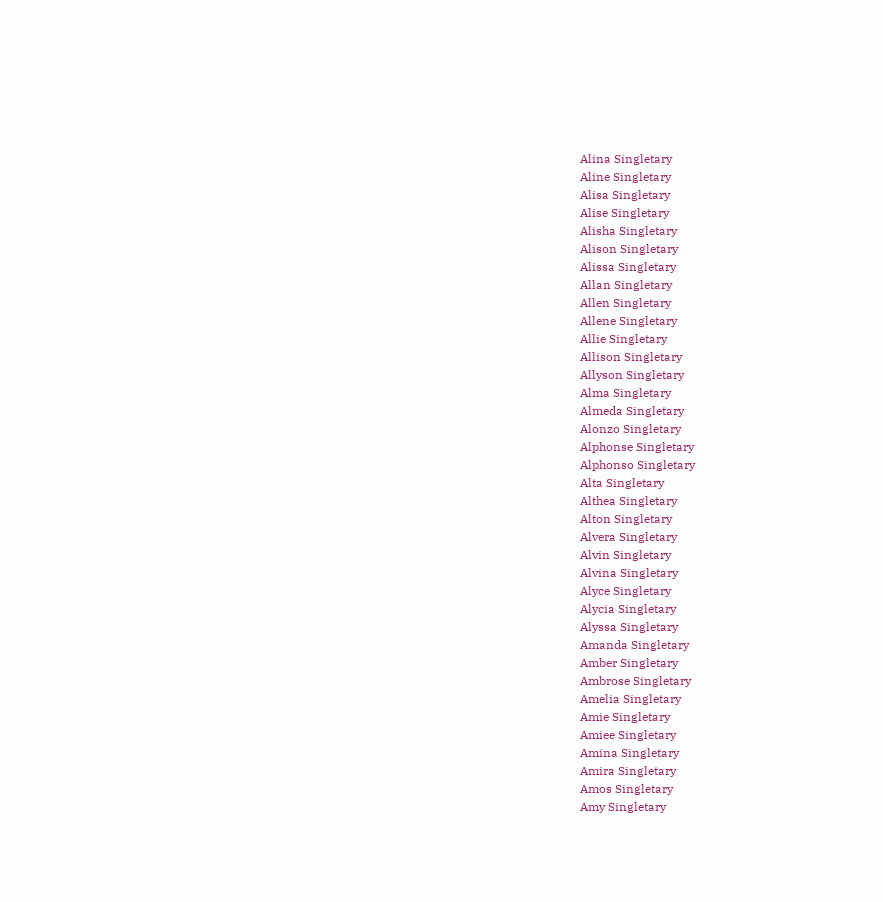Alina Singletary
Aline Singletary
Alisa Singletary
Alise Singletary
Alisha Singletary
Alison Singletary
Alissa Singletary
Allan Singletary
Allen Singletary
Allene Singletary
Allie Singletary
Allison Singletary
Allyson Singletary
Alma Singletary
Almeda Singletary
Alonzo Singletary
Alphonse Singletary
Alphonso Singletary
Alta Singletary
Althea Singletary
Alton Singletary
Alvera Singletary
Alvin Singletary
Alvina Singletary
Alyce Singletary
Alycia Singletary
Alyssa Singletary
Amanda Singletary
Amber Singletary
Ambrose Singletary
Amelia Singletary
Amie Singletary
Amiee Singletary
Amina Singletary
Amira Singletary
Amos Singletary
Amy Singletary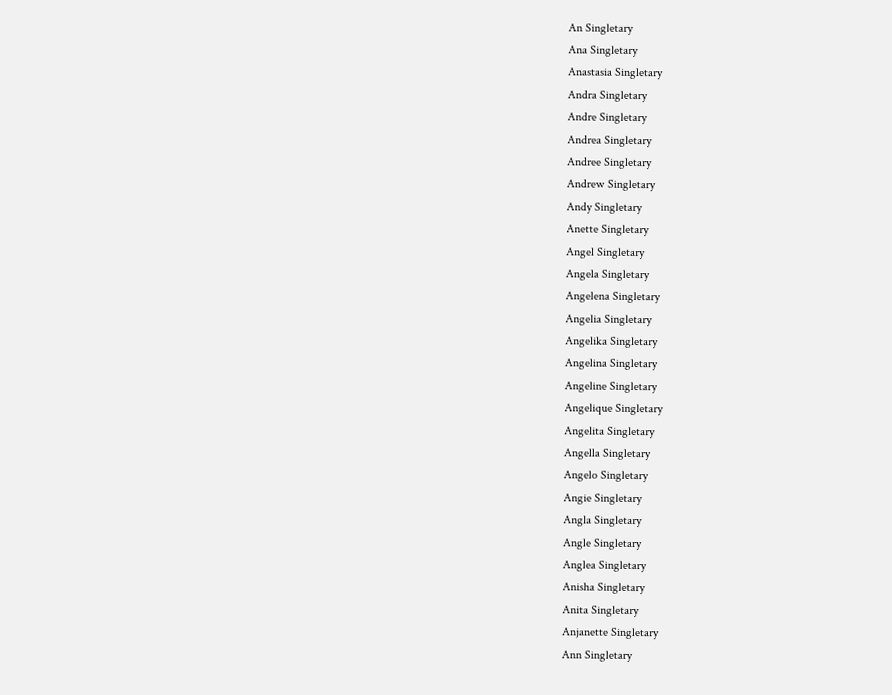An Singletary
Ana Singletary
Anastasia Singletary
Andra Singletary
Andre Singletary
Andrea Singletary
Andree Singletary
Andrew Singletary
Andy Singletary
Anette Singletary
Angel Singletary
Angela Singletary
Angelena Singletary
Angelia Singletary
Angelika Singletary
Angelina Singletary
Angeline Singletary
Angelique Singletary
Angelita Singletary
Angella Singletary
Angelo Singletary
Angie Singletary
Angla Singletary
Angle Singletary
Anglea Singletary
Anisha Singletary
Anita Singletary
Anjanette Singletary
Ann Singletary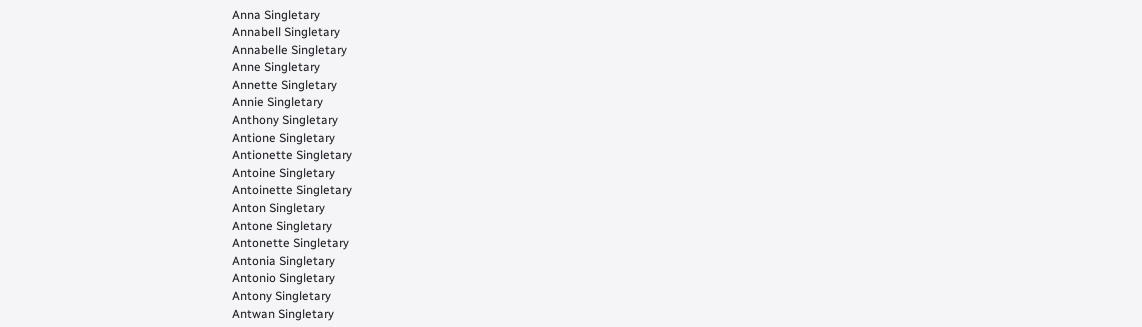Anna Singletary
Annabell Singletary
Annabelle Singletary
Anne Singletary
Annette Singletary
Annie Singletary
Anthony Singletary
Antione Singletary
Antionette Singletary
Antoine Singletary
Antoinette Singletary
Anton Singletary
Antone Singletary
Antonette Singletary
Antonia Singletary
Antonio Singletary
Antony Singletary
Antwan Singletary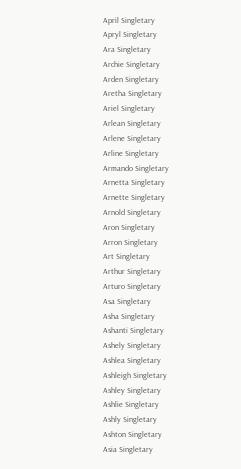April Singletary
Apryl Singletary
Ara Singletary
Archie Singletary
Arden Singletary
Aretha Singletary
Ariel Singletary
Arlean Singletary
Arlene Singletary
Arline Singletary
Armando Singletary
Arnetta Singletary
Arnette Singletary
Arnold Singletary
Aron Singletary
Arron Singletary
Art Singletary
Arthur Singletary
Arturo Singletary
Asa Singletary
Asha Singletary
Ashanti Singletary
Ashely Singletary
Ashlea Singletary
Ashleigh Singletary
Ashley Singletary
Ashlie Singletary
Ashly Singletary
Ashton Singletary
Asia Singletary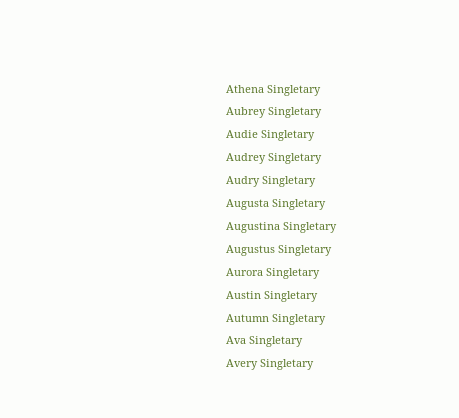Athena Singletary
Aubrey Singletary
Audie Singletary
Audrey Singletary
Audry Singletary
Augusta Singletary
Augustina Singletary
Augustus Singletary
Aurora Singletary
Austin Singletary
Autumn Singletary
Ava Singletary
Avery Singletary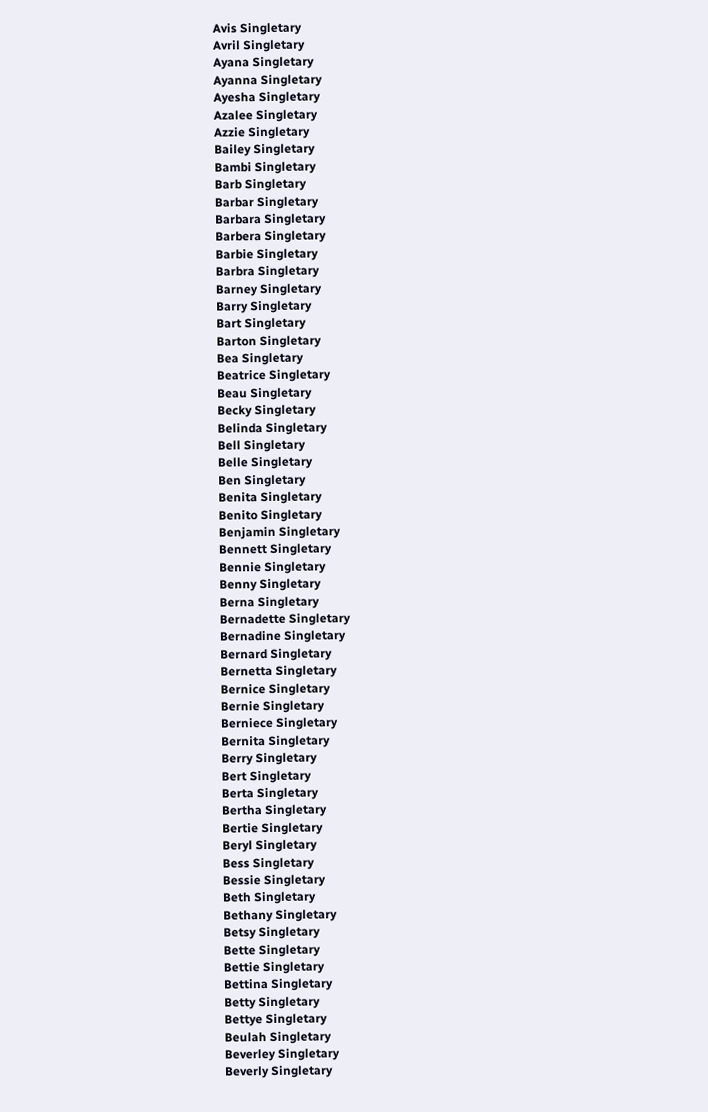Avis Singletary
Avril Singletary
Ayana Singletary
Ayanna Singletary
Ayesha Singletary
Azalee Singletary
Azzie Singletary
Bailey Singletary
Bambi Singletary
Barb Singletary
Barbar Singletary
Barbara Singletary
Barbera Singletary
Barbie Singletary
Barbra Singletary
Barney Singletary
Barry Singletary
Bart Singletary
Barton Singletary
Bea Singletary
Beatrice Singletary
Beau Singletary
Becky Singletary
Belinda Singletary
Bell Singletary
Belle Singletary
Ben Singletary
Benita Singletary
Benito Singletary
Benjamin Singletary
Bennett Singletary
Bennie Singletary
Benny Singletary
Berna Singletary
Bernadette Singletary
Bernadine Singletary
Bernard Singletary
Bernetta Singletary
Bernice Singletary
Bernie Singletary
Berniece Singletary
Bernita Singletary
Berry Singletary
Bert Singletary
Berta Singletary
Bertha Singletary
Bertie Singletary
Beryl Singletary
Bess Singletary
Bessie Singletary
Beth Singletary
Bethany Singletary
Betsy Singletary
Bette Singletary
Bettie Singletary
Bettina Singletary
Betty Singletary
Bettye Singletary
Beulah Singletary
Beverley Singletary
Beverly Singletary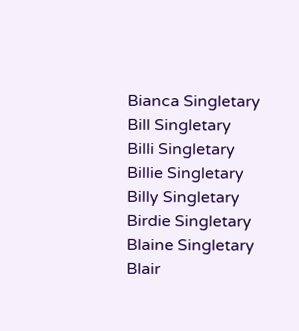Bianca Singletary
Bill Singletary
Billi Singletary
Billie Singletary
Billy Singletary
Birdie Singletary
Blaine Singletary
Blair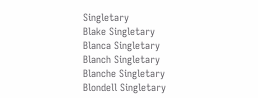Singletary
Blake Singletary
Blanca Singletary
Blanch Singletary
Blanche Singletary
Blondell Singletary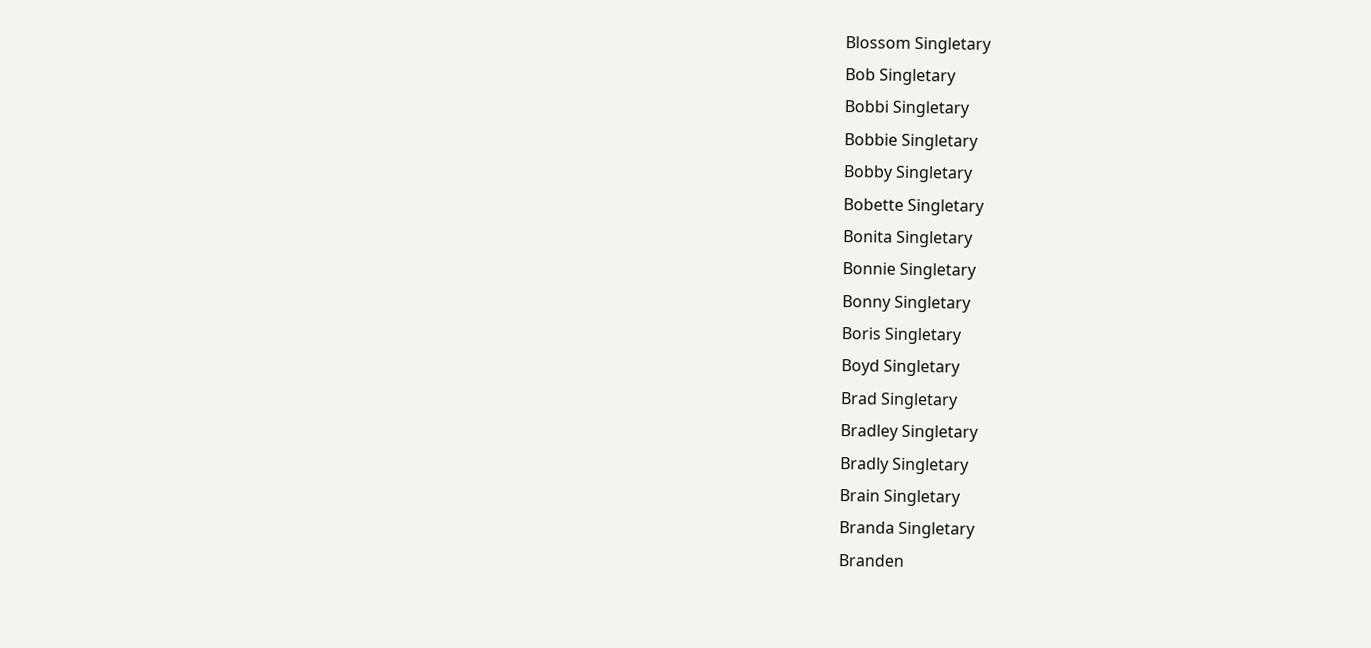Blossom Singletary
Bob Singletary
Bobbi Singletary
Bobbie Singletary
Bobby Singletary
Bobette Singletary
Bonita Singletary
Bonnie Singletary
Bonny Singletary
Boris Singletary
Boyd Singletary
Brad Singletary
Bradley Singletary
Bradly Singletary
Brain Singletary
Branda Singletary
Branden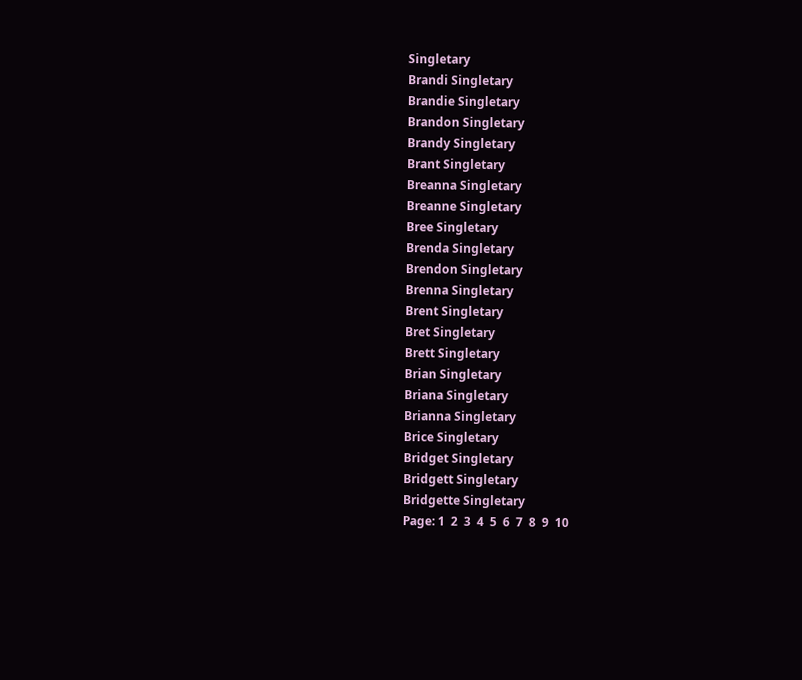Singletary
Brandi Singletary
Brandie Singletary
Brandon Singletary
Brandy Singletary
Brant Singletary
Breanna Singletary
Breanne Singletary
Bree Singletary
Brenda Singletary
Brendon Singletary
Brenna Singletary
Brent Singletary
Bret Singletary
Brett Singletary
Brian Singletary
Briana Singletary
Brianna Singletary
Brice Singletary
Bridget Singletary
Bridgett Singletary
Bridgette Singletary
Page: 1  2  3  4  5  6  7  8  9  10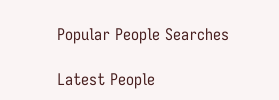Popular People Searches

Latest People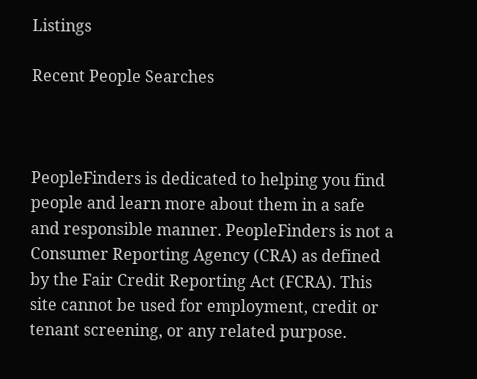Listings

Recent People Searches



PeopleFinders is dedicated to helping you find people and learn more about them in a safe and responsible manner. PeopleFinders is not a Consumer Reporting Agency (CRA) as defined by the Fair Credit Reporting Act (FCRA). This site cannot be used for employment, credit or tenant screening, or any related purpose.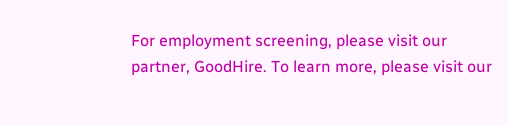For employment screening, please visit our partner, GoodHire. To learn more, please visit our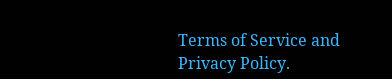Terms of Service and Privacy Policy.